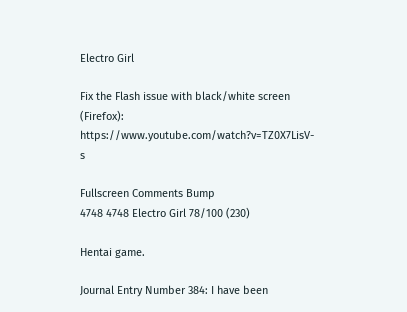Electro Girl

Fix the Flash issue with black/white screen (Firefox): https://www.youtube.com/watch?v=TZ0X7LisV-s

Fullscreen Comments Bump
4748 4748 Electro Girl 78/100 (230)

Hentai game.

Journal Entry Number 384: I have been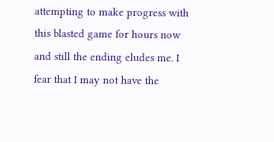attempting to make progress with this blasted game for hours now and still the ending eludes me. I fear that I may not have the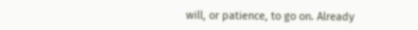will, or patience, to go on. Already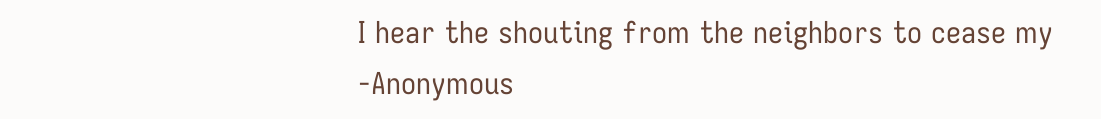I hear the shouting from the neighbors to cease my -Anonymous